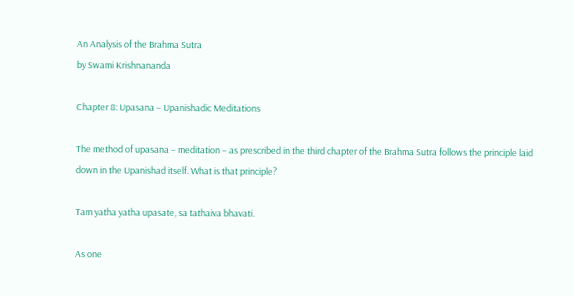An Analysis of the Brahma Sutra
by Swami Krishnananda

Chapter 8: Upasana – Upanishadic Meditations

The method of upasana – meditation – as prescribed in the third chapter of the Brahma Sutra follows the principle laid down in the Upanishad itself. What is that principle?

Tam yatha yatha upasate, sa tathaiva bhavati.

As one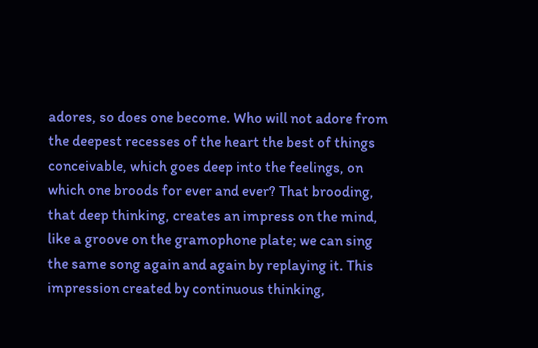adores, so does one become. Who will not adore from the deepest recesses of the heart the best of things conceivable, which goes deep into the feelings, on which one broods for ever and ever? That brooding, that deep thinking, creates an impress on the mind, like a groove on the gramophone plate; we can sing the same song again and again by replaying it. This impression created by continuous thinking,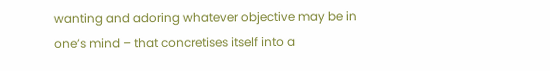wanting and adoring whatever objective may be in one’s mind – that concretises itself into a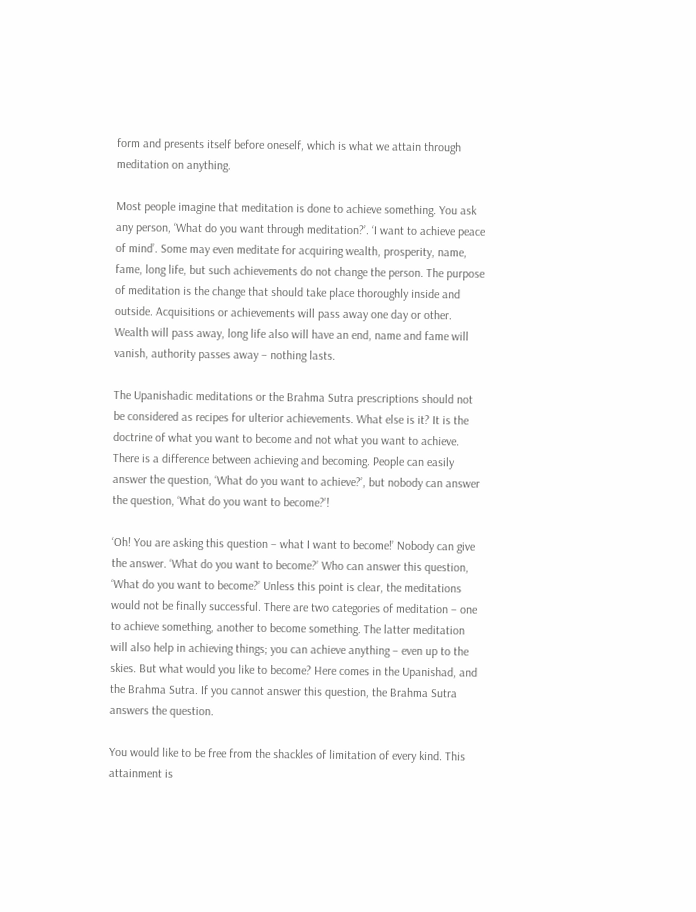form and presents itself before oneself, which is what we attain through meditation on anything.

Most people imagine that meditation is done to achieve something. You ask any person, ‘What do you want through meditation?’. ‘I want to achieve peace of mind’. Some may even meditate for acquiring wealth, prosperity, name, fame, long life, but such achievements do not change the person. The purpose of meditation is the change that should take place thoroughly inside and outside. Acquisitions or achievements will pass away one day or other. Wealth will pass away, long life also will have an end, name and fame will vanish, authority passes away – nothing lasts.

The Upanishadic meditations or the Brahma Sutra prescriptions should not be considered as recipes for ulterior achievements. What else is it? It is the doctrine of what you want to become and not what you want to achieve. There is a difference between achieving and becoming. People can easily answer the question, ‘What do you want to achieve?’, but nobody can answer the question, ‘What do you want to become?’!

‘Oh! You are asking this question – what I want to become!’ Nobody can give the answer. ‘What do you want to become?’ Who can answer this question, ‘What do you want to become?’ Unless this point is clear, the meditations would not be finally successful. There are two categories of meditation – one to achieve something, another to become something. The latter meditation will also help in achieving things; you can achieve anything – even up to the skies. But what would you like to become? Here comes in the Upanishad, and the Brahma Sutra. If you cannot answer this question, the Brahma Sutra answers the question.

You would like to be free from the shackles of limitation of every kind. This attainment is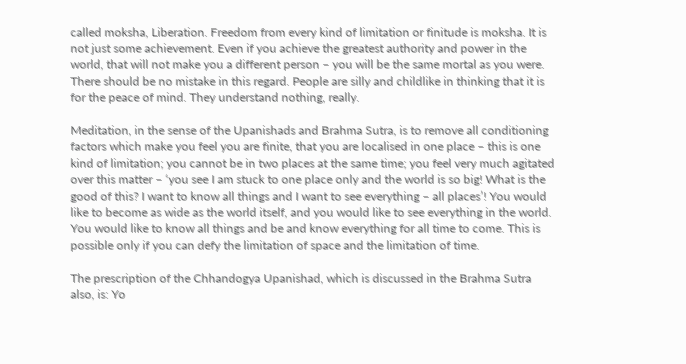called moksha, Liberation. Freedom from every kind of limitation or finitude is moksha. It is not just some achievement. Even if you achieve the greatest authority and power in the world, that will not make you a different person – you will be the same mortal as you were. There should be no mistake in this regard. People are silly and childlike in thinking that it is for the peace of mind. They understand nothing, really.

Meditation, in the sense of the Upanishads and Brahma Sutra, is to remove all conditioning factors which make you feel you are finite, that you are localised in one place – this is one kind of limitation; you cannot be in two places at the same time; you feel very much agitated over this matter – ‘you see I am stuck to one place only and the world is so big! What is the good of this? I want to know all things and I want to see everything – all places’! You would like to become as wide as the world itself, and you would like to see everything in the world. You would like to know all things and be and know everything for all time to come. This is possible only if you can defy the limitation of space and the limitation of time.

The prescription of the Chhandogya Upanishad, which is discussed in the Brahma Sutra also, is: Yo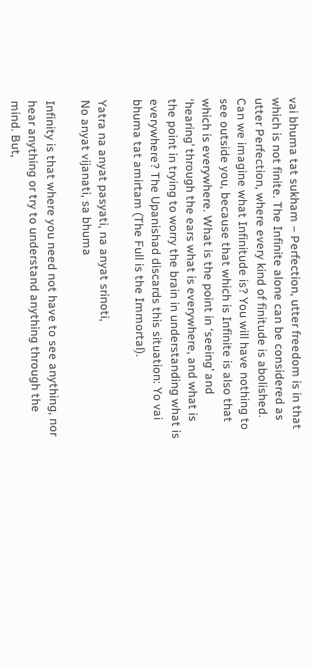vai bhuma tat sukham – Perfection, utter freedom is in that which is not finite. The Infinite alone can be considered as utter Perfection, where every kind of finitude is abolished. Can we imagine what Infinitude is? You will have nothing to see outside you, because that which is Infinite is also that which is everywhere. What is the point in ‘seeing’ and ‘hearing’ through the ears what is everywhere, and what is the point in trying to worry the brain in understanding what is everywhere? The Upanishad discards this situation: Yo vai bhuma tat amirtam (The Full is the Immortal).

Yatra na anyat pasyati, na anyat srinoti,
No anyat vijanati, sa bhuma

Infinity is that where you need not have to see anything, nor hear anything or try to understand anything through the mind. But,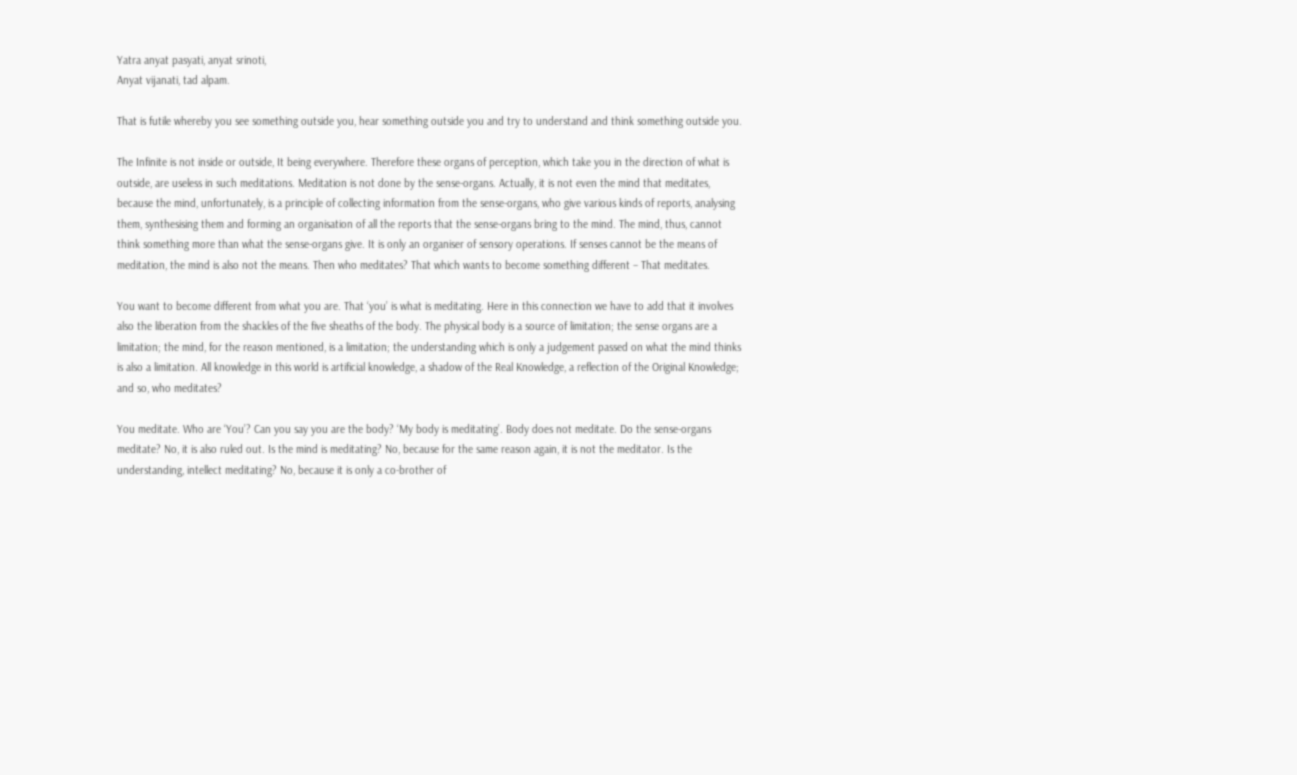Yatra anyat pasyati, anyat srinoti,
Anyat vijanati, tad alpam.

That is futile whereby you see something outside you, hear something outside you and try to understand and think something outside you.

The Infinite is not inside or outside, It being everywhere. Therefore these organs of perception, which take you in the direction of what is outside, are useless in such meditations. Meditation is not done by the sense-organs. Actually, it is not even the mind that meditates, because the mind, unfortunately, is a principle of collecting information from the sense-organs, who give various kinds of reports, analysing them, synthesising them and forming an organisation of all the reports that the sense-organs bring to the mind. The mind, thus, cannot think something more than what the sense-organs give. It is only an organiser of sensory operations. If senses cannot be the means of meditation, the mind is also not the means. Then who meditates? That which wants to become something different – That meditates.

You want to become different from what you are. That ‘you’ is what is meditating. Here in this connection we have to add that it involves also the liberation from the shackles of the five sheaths of the body. The physical body is a source of limitation; the sense organs are a limitation; the mind, for the reason mentioned, is a limitation; the understanding which is only a judgement passed on what the mind thinks is also a limitation. All knowledge in this world is artificial knowledge, a shadow of the Real Knowledge, a reflection of the Original Knowledge; and so, who meditates?

You meditate. Who are ‘You’? Can you say you are the body? ‘My body is meditating’. Body does not meditate. Do the sense-organs meditate? No, it is also ruled out. Is the mind is meditating? No, because for the same reason again, it is not the meditator. Is the understanding, intellect meditating? No, because it is only a co-brother of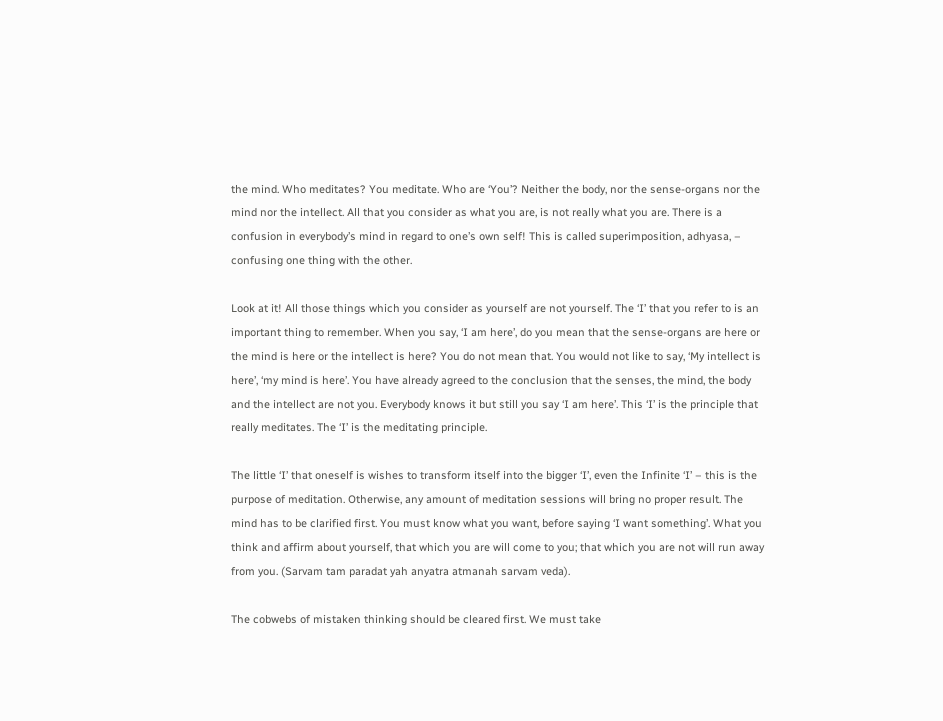the mind. Who meditates? You meditate. Who are ‘You’? Neither the body, nor the sense-organs nor the mind nor the intellect. All that you consider as what you are, is not really what you are. There is a confusion in everybody’s mind in regard to one’s own self! This is called superimposition, adhyasa, – confusing one thing with the other.

Look at it! All those things which you consider as yourself are not yourself. The ‘I’ that you refer to is an important thing to remember. When you say, ‘I am here’, do you mean that the sense-organs are here or the mind is here or the intellect is here? You do not mean that. You would not like to say, ‘My intellect is here’, ‘my mind is here’. You have already agreed to the conclusion that the senses, the mind, the body and the intellect are not you. Everybody knows it but still you say ‘I am here’. This ‘I’ is the principle that really meditates. The ‘I’ is the meditating principle.

The little ‘I’ that oneself is wishes to transform itself into the bigger ‘I’, even the Infinite ‘I’ – this is the purpose of meditation. Otherwise, any amount of meditation sessions will bring no proper result. The mind has to be clarified first. You must know what you want, before saying ‘I want something’. What you think and affirm about yourself, that which you are will come to you; that which you are not will run away from you. (Sarvam tam paradat yah anyatra atmanah sarvam veda).

The cobwebs of mistaken thinking should be cleared first. We must take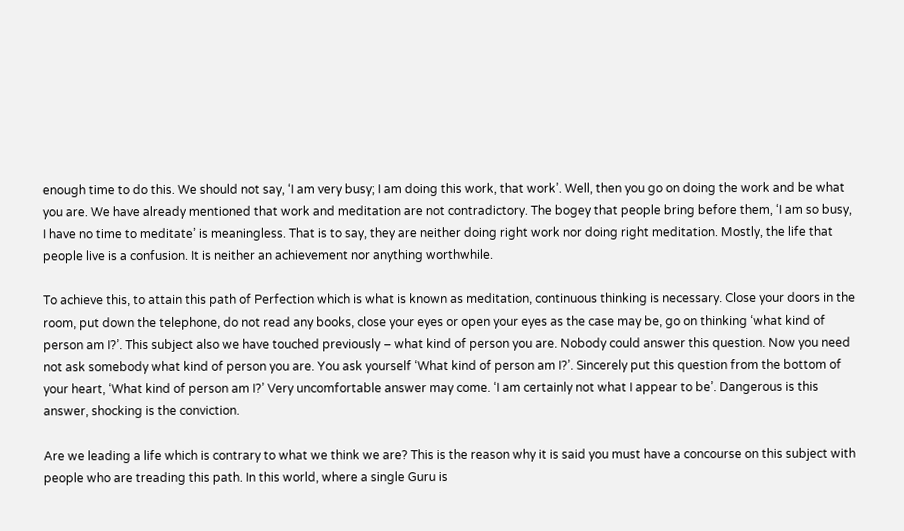enough time to do this. We should not say, ‘I am very busy; I am doing this work, that work’. Well, then you go on doing the work and be what you are. We have already mentioned that work and meditation are not contradictory. The bogey that people bring before them, ‘I am so busy, I have no time to meditate’ is meaningless. That is to say, they are neither doing right work nor doing right meditation. Mostly, the life that people live is a confusion. It is neither an achievement nor anything worthwhile.

To achieve this, to attain this path of Perfection which is what is known as meditation, continuous thinking is necessary. Close your doors in the room, put down the telephone, do not read any books, close your eyes or open your eyes as the case may be, go on thinking ‘what kind of person am I?’. This subject also we have touched previously – what kind of person you are. Nobody could answer this question. Now you need not ask somebody what kind of person you are. You ask yourself ‘What kind of person am I?’. Sincerely put this question from the bottom of your heart, ‘What kind of person am I?’ Very uncomfortable answer may come. ‘I am certainly not what I appear to be’. Dangerous is this answer, shocking is the conviction.

Are we leading a life which is contrary to what we think we are? This is the reason why it is said you must have a concourse on this subject with people who are treading this path. In this world, where a single Guru is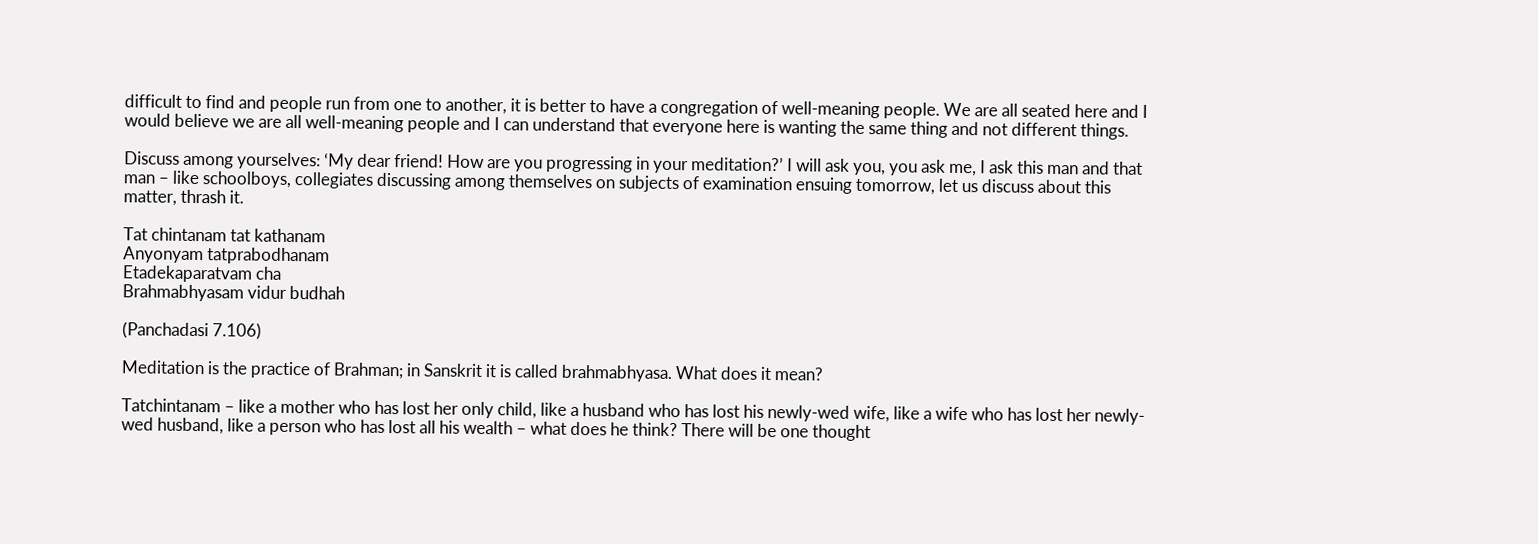difficult to find and people run from one to another, it is better to have a congregation of well-meaning people. We are all seated here and I would believe we are all well-meaning people and I can understand that everyone here is wanting the same thing and not different things.

Discuss among yourselves: ‘My dear friend! How are you progressing in your meditation?’ I will ask you, you ask me, I ask this man and that man – like schoolboys, collegiates discussing among themselves on subjects of examination ensuing tomorrow, let us discuss about this matter, thrash it.

Tat chintanam tat kathanam
Anyonyam tatprabodhanam
Etadekaparatvam cha
Brahmabhyasam vidur budhah

(Panchadasi 7.106)

Meditation is the practice of Brahman; in Sanskrit it is called brahmabhyasa. What does it mean?

Tatchintanam – like a mother who has lost her only child, like a husband who has lost his newly-wed wife, like a wife who has lost her newly-wed husband, like a person who has lost all his wealth – what does he think? There will be one thought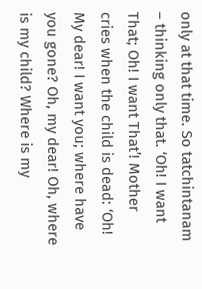only at that time. So tatchintanam – thinking only that. ‘Oh! I want That; Oh! I want That’! Mother cries when the child is dead: ‘Oh! My dear! I want you; where have you gone? Oh, my dear! Oh, where is my child? Where is my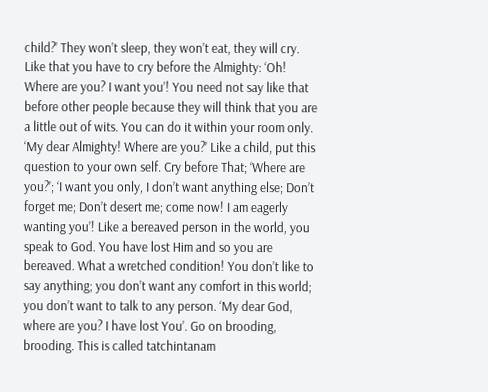child?’ They won’t sleep, they won’t eat, they will cry. Like that you have to cry before the Almighty: ‘Oh! Where are you? I want you’! You need not say like that before other people because they will think that you are a little out of wits. You can do it within your room only. ‘My dear Almighty! Where are you?’ Like a child, put this question to your own self. Cry before That; ‘Where are you?’; ‘I want you only, I don’t want anything else; Don’t forget me; Don’t desert me; come now! I am eagerly wanting you’! Like a bereaved person in the world, you speak to God. You have lost Him and so you are bereaved. What a wretched condition! You don’t like to say anything; you don’t want any comfort in this world; you don’t want to talk to any person. ‘My dear God, where are you? I have lost You’. Go on brooding, brooding. This is called tatchintanam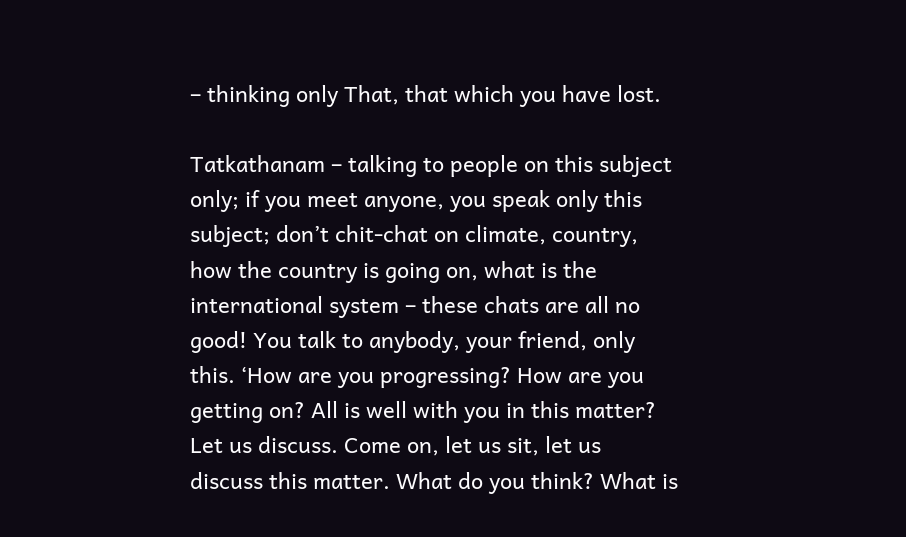– thinking only That, that which you have lost.

Tatkathanam – talking to people on this subject only; if you meet anyone, you speak only this subject; don’t chit-chat on climate, country, how the country is going on, what is the international system – these chats are all no good! You talk to anybody, your friend, only this. ‘How are you progressing? How are you getting on? All is well with you in this matter? Let us discuss. Come on, let us sit, let us discuss this matter. What do you think? What is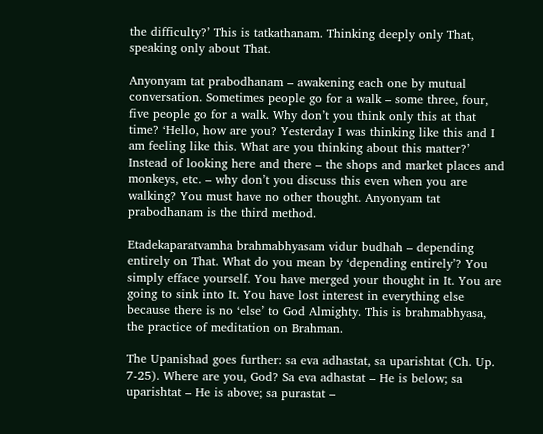the difficulty?’ This is tatkathanam. Thinking deeply only That, speaking only about That.

Anyonyam tat prabodhanam – awakening each one by mutual conversation. Sometimes people go for a walk – some three, four, five people go for a walk. Why don’t you think only this at that time? ‘Hello, how are you? Yesterday I was thinking like this and I am feeling like this. What are you thinking about this matter?’ Instead of looking here and there – the shops and market places and monkeys, etc. – why don’t you discuss this even when you are walking? You must have no other thought. Anyonyam tat prabodhanam is the third method.

Etadekaparatvamha brahmabhyasam vidur budhah – depending entirely on That. What do you mean by ‘depending entirely’? You simply efface yourself. You have merged your thought in It. You are going to sink into It. You have lost interest in everything else because there is no ‘else’ to God Almighty. This is brahmabhyasa, the practice of meditation on Brahman.

The Upanishad goes further: sa eva adhastat, sa uparishtat (Ch. Up. 7-25). Where are you, God? Sa eva adhastat – He is below; sa uparishtat – He is above; sa purastat –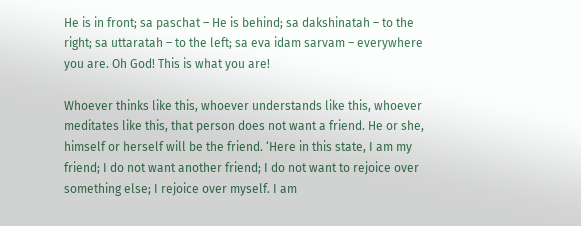He is in front; sa paschat – He is behind; sa dakshinatah – to the right; sa uttaratah – to the left; sa eva idam sarvam – everywhere you are. Oh God! This is what you are!

Whoever thinks like this, whoever understands like this, whoever meditates like this, that person does not want a friend. He or she, himself or herself will be the friend. ‘Here in this state, I am my friend; I do not want another friend; I do not want to rejoice over something else; I rejoice over myself. I am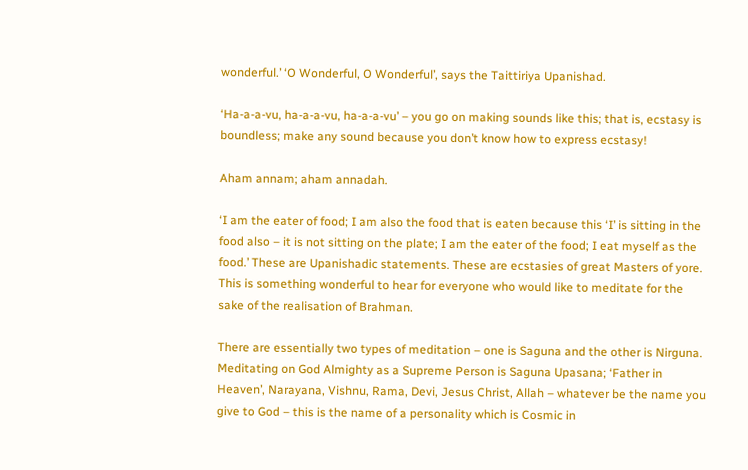wonderful.’ ‘O Wonderful, O Wonderful’, says the Taittiriya Upanishad.

‘Ha-a-a-vu, ha-a-a-vu, ha-a-a-vu’ – you go on making sounds like this; that is, ecstasy is boundless; make any sound because you don’t know how to express ecstasy!

Aham annam; aham annadah.

‘I am the eater of food; I am also the food that is eaten because this ‘I’ is sitting in the food also – it is not sitting on the plate; I am the eater of the food; I eat myself as the food.’ These are Upanishadic statements. These are ecstasies of great Masters of yore. This is something wonderful to hear for everyone who would like to meditate for the sake of the realisation of Brahman.

There are essentially two types of meditation – one is Saguna and the other is Nirguna. Meditating on God Almighty as a Supreme Person is Saguna Upasana; ‘Father in Heaven’, Narayana, Vishnu, Rama, Devi, Jesus Christ, Allah – whatever be the name you give to God – this is the name of a personality which is Cosmic in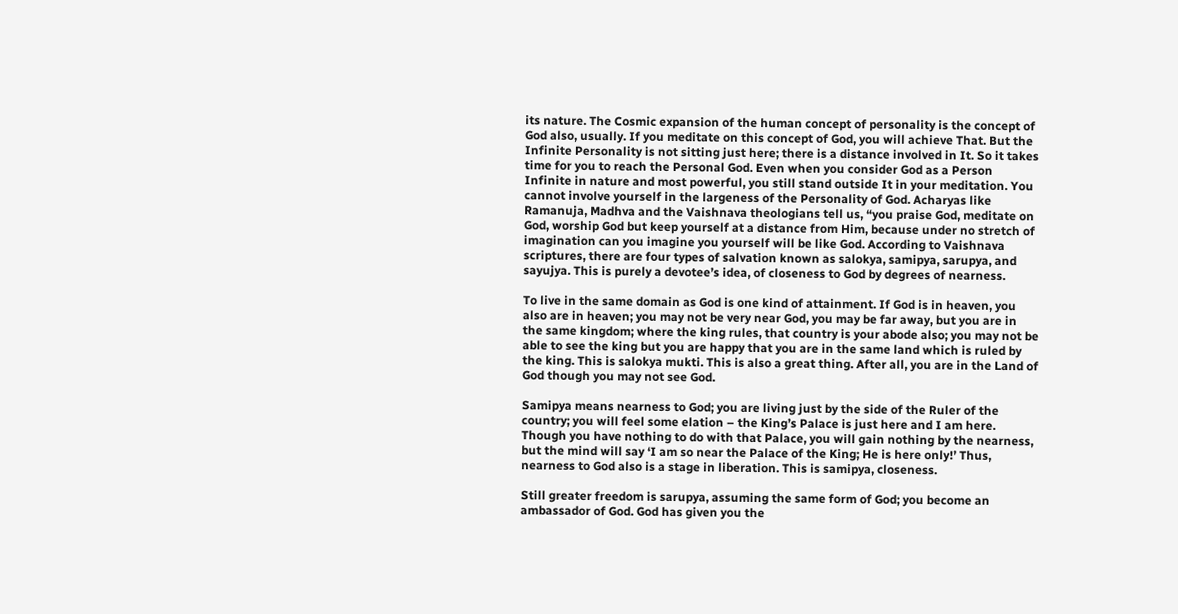its nature. The Cosmic expansion of the human concept of personality is the concept of God also, usually. If you meditate on this concept of God, you will achieve That. But the Infinite Personality is not sitting just here; there is a distance involved in It. So it takes time for you to reach the Personal God. Even when you consider God as a Person Infinite in nature and most powerful, you still stand outside It in your meditation. You cannot involve yourself in the largeness of the Personality of God. Acharyas like Ramanuja, Madhva and the Vaishnava theologians tell us, “you praise God, meditate on God, worship God but keep yourself at a distance from Him, because under no stretch of imagination can you imagine you yourself will be like God. According to Vaishnava scriptures, there are four types of salvation known as salokya, samipya, sarupya, and sayujya. This is purely a devotee’s idea, of closeness to God by degrees of nearness.

To live in the same domain as God is one kind of attainment. If God is in heaven, you also are in heaven; you may not be very near God, you may be far away, but you are in the same kingdom; where the king rules, that country is your abode also; you may not be able to see the king but you are happy that you are in the same land which is ruled by the king. This is salokya mukti. This is also a great thing. After all, you are in the Land of God though you may not see God.

Samipya means nearness to God; you are living just by the side of the Ruler of the country; you will feel some elation – the King’s Palace is just here and I am here. Though you have nothing to do with that Palace, you will gain nothing by the nearness, but the mind will say ‘I am so near the Palace of the King; He is here only!’ Thus, nearness to God also is a stage in liberation. This is samipya, closeness.

Still greater freedom is sarupya, assuming the same form of God; you become an ambassador of God. God has given you the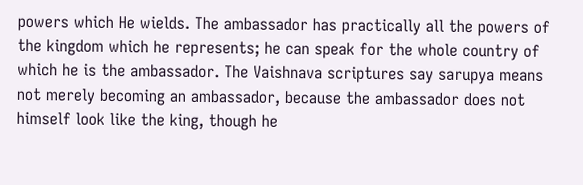powers which He wields. The ambassador has practically all the powers of the kingdom which he represents; he can speak for the whole country of which he is the ambassador. The Vaishnava scriptures say sarupya means not merely becoming an ambassador, because the ambassador does not himself look like the king, though he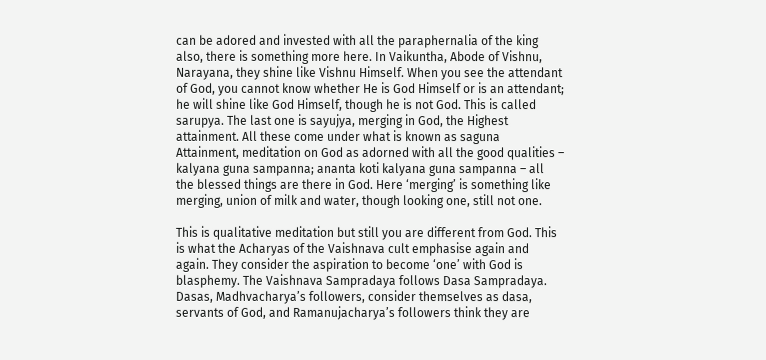can be adored and invested with all the paraphernalia of the king also, there is something more here. In Vaikuntha, Abode of Vishnu, Narayana, they shine like Vishnu Himself. When you see the attendant of God, you cannot know whether He is God Himself or is an attendant; he will shine like God Himself, though he is not God. This is called sarupya. The last one is sayujya, merging in God, the Highest attainment. All these come under what is known as saguna Attainment, meditation on God as adorned with all the good qualities – kalyana guna sampanna; ananta koti kalyana guna sampanna – all the blessed things are there in God. Here ‘merging’ is something like merging, union of milk and water, though looking one, still not one.

This is qualitative meditation but still you are different from God. This is what the Acharyas of the Vaishnava cult emphasise again and again. They consider the aspiration to become ‘one’ with God is blasphemy. The Vaishnava Sampradaya follows Dasa Sampradaya. Dasas, Madhvacharya’s followers, consider themselves as dasa, servants of God, and Ramanujacharya’s followers think they are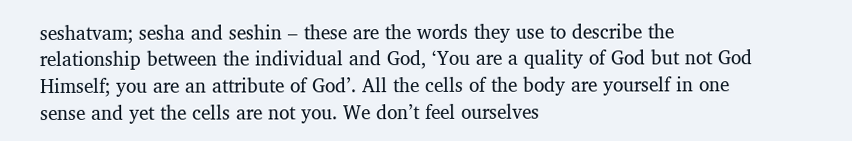seshatvam; sesha and seshin – these are the words they use to describe the relationship between the individual and God, ‘You are a quality of God but not God Himself; you are an attribute of God’. All the cells of the body are yourself in one sense and yet the cells are not you. We don’t feel ourselves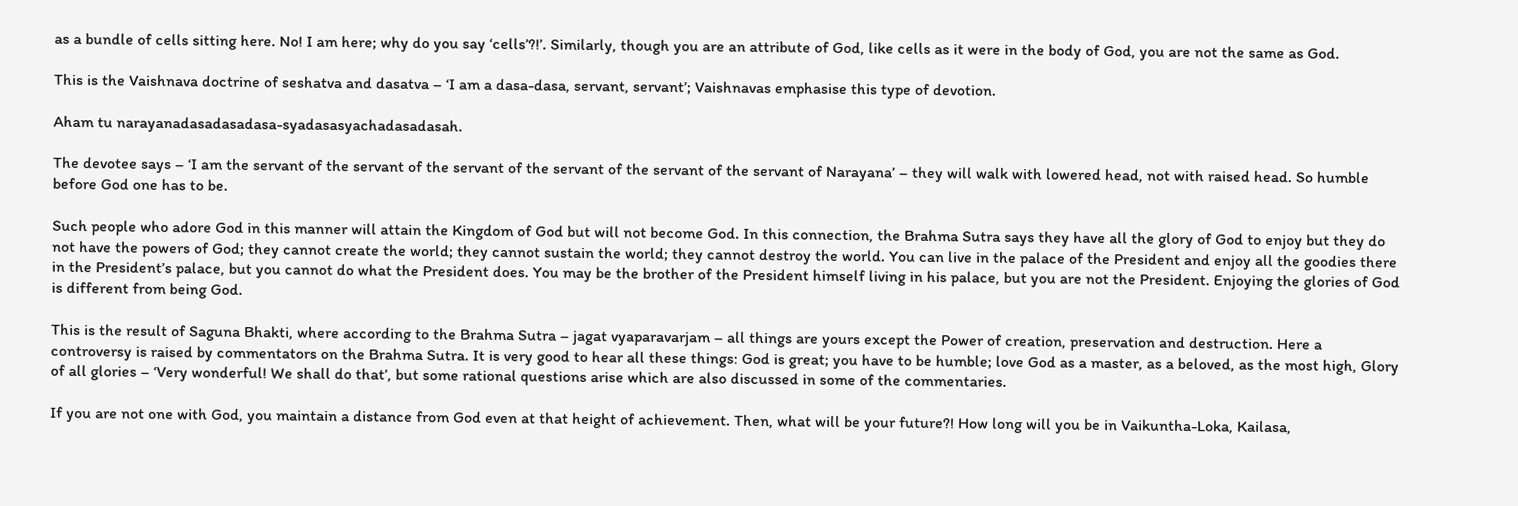as a bundle of cells sitting here. No! I am here; why do you say ‘cells’?!’. Similarly, though you are an attribute of God, like cells as it were in the body of God, you are not the same as God.

This is the Vaishnava doctrine of seshatva and dasatva – ‘I am a dasa-dasa, servant, servant’; Vaishnavas emphasise this type of devotion.

Aham tu narayanadasadasadasa-syadasasyachadasadasah.

The devotee says – ‘I am the servant of the servant of the servant of the servant of the servant of the servant of Narayana’ – they will walk with lowered head, not with raised head. So humble before God one has to be.

Such people who adore God in this manner will attain the Kingdom of God but will not become God. In this connection, the Brahma Sutra says they have all the glory of God to enjoy but they do not have the powers of God; they cannot create the world; they cannot sustain the world; they cannot destroy the world. You can live in the palace of the President and enjoy all the goodies there in the President’s palace, but you cannot do what the President does. You may be the brother of the President himself living in his palace, but you are not the President. Enjoying the glories of God is different from being God.

This is the result of Saguna Bhakti, where according to the Brahma Sutra – jagat vyaparavarjam – all things are yours except the Power of creation, preservation and destruction. Here a controversy is raised by commentators on the Brahma Sutra. It is very good to hear all these things: God is great; you have to be humble; love God as a master, as a beloved, as the most high, Glory of all glories – ‘Very wonderful! We shall do that’, but some rational questions arise which are also discussed in some of the commentaries.

If you are not one with God, you maintain a distance from God even at that height of achievement. Then, what will be your future?! How long will you be in Vaikuntha-Loka, Kailasa,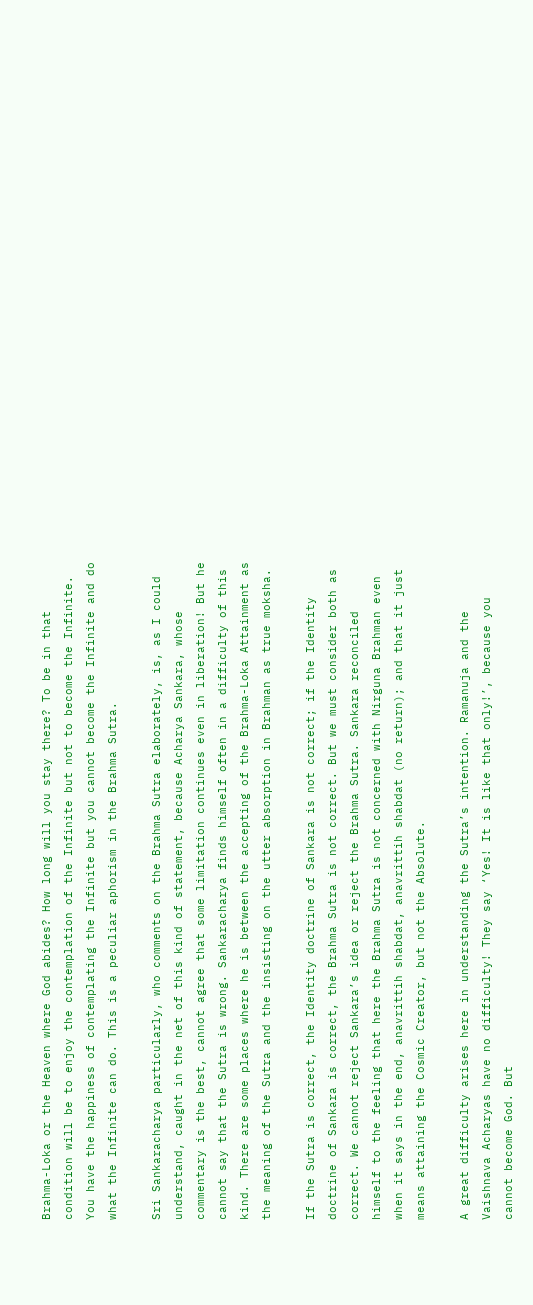Brahma-Loka or the Heaven where God abides? How long will you stay there? To be in that condition will be to enjoy the contemplation of the Infinite but not to become the Infinite. You have the happiness of contemplating the Infinite but you cannot become the Infinite and do what the Infinite can do. This is a peculiar aphorism in the Brahma Sutra.

Sri Sankaracharya particularly, who comments on the Brahma Sutra elaborately, is, as I could understand, caught in the net of this kind of statement, because Acharya Sankara, whose commentary is the best, cannot agree that some limitation continues even in liberation! But he cannot say that the Sutra is wrong. Sankaracharya finds himself often in a difficulty of this kind. There are some places where he is between the accepting of the Brahma-Loka Attainment as the meaning of the Sutra and the insisting on the utter absorption in Brahman as true moksha.

If the Sutra is correct, the Identity doctrine of Sankara is not correct; if the Identity doctrine of Sankara is correct, the Brahma Sutra is not correct. But we must consider both as correct. We cannot reject Sankara’s idea or reject the Brahma Sutra. Sankara reconciled himself to the feeling that here the Brahma Sutra is not concerned with Nirguna Brahman even when it says in the end, anavrittih shabdat, anavrittih shabdat (no return); and that it just means attaining the Cosmic Creator, but not the Absolute.

A great difficulty arises here in understanding the Sutra’s intention. Ramanuja and the Vaishnava Acharyas have no difficulty! They say ‘Yes! It is like that only!’, because you cannot become God. But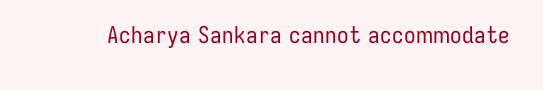Acharya Sankara cannot accommodate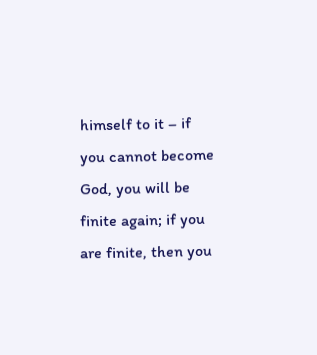himself to it – if you cannot become God, you will be finite again; if you are finite, then you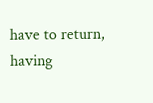have to return, having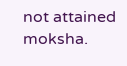not attained moksha.